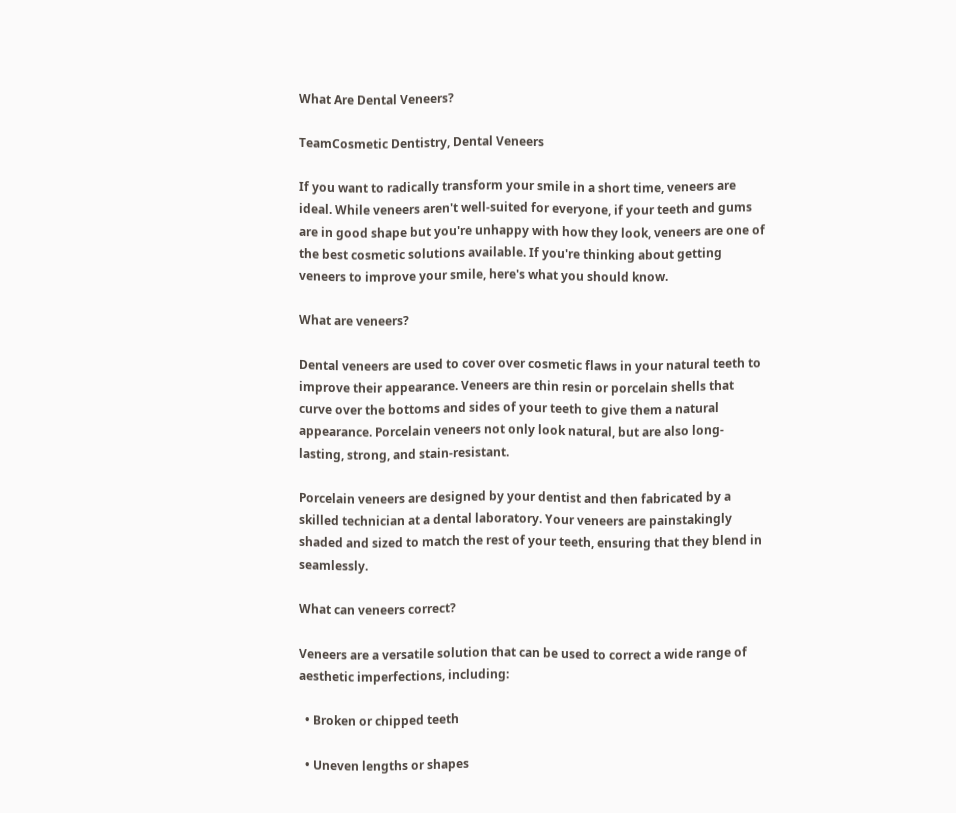What Are Dental Veneers?

TeamCosmetic Dentistry, Dental Veneers

If you want to radically transform your smile in a short time, veneers are ideal. While veneers aren't well-suited for everyone, if your teeth and gums are in good shape but you're unhappy with how they look, veneers are one of the best cosmetic solutions available. If you're thinking about getting veneers to improve your smile, here's what you should know.

What are veneers?

Dental veneers are used to cover over cosmetic flaws in your natural teeth to improve their appearance. Veneers are thin resin or porcelain shells that curve over the bottoms and sides of your teeth to give them a natural appearance. Porcelain veneers not only look natural, but are also long-lasting, strong, and stain-resistant.

Porcelain veneers are designed by your dentist and then fabricated by a skilled technician at a dental laboratory. Your veneers are painstakingly shaded and sized to match the rest of your teeth, ensuring that they blend in seamlessly.

What can veneers correct?

Veneers are a versatile solution that can be used to correct a wide range of aesthetic imperfections, including:

  • Broken or chipped teeth

  • Uneven lengths or shapes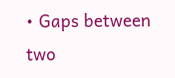• Gaps between two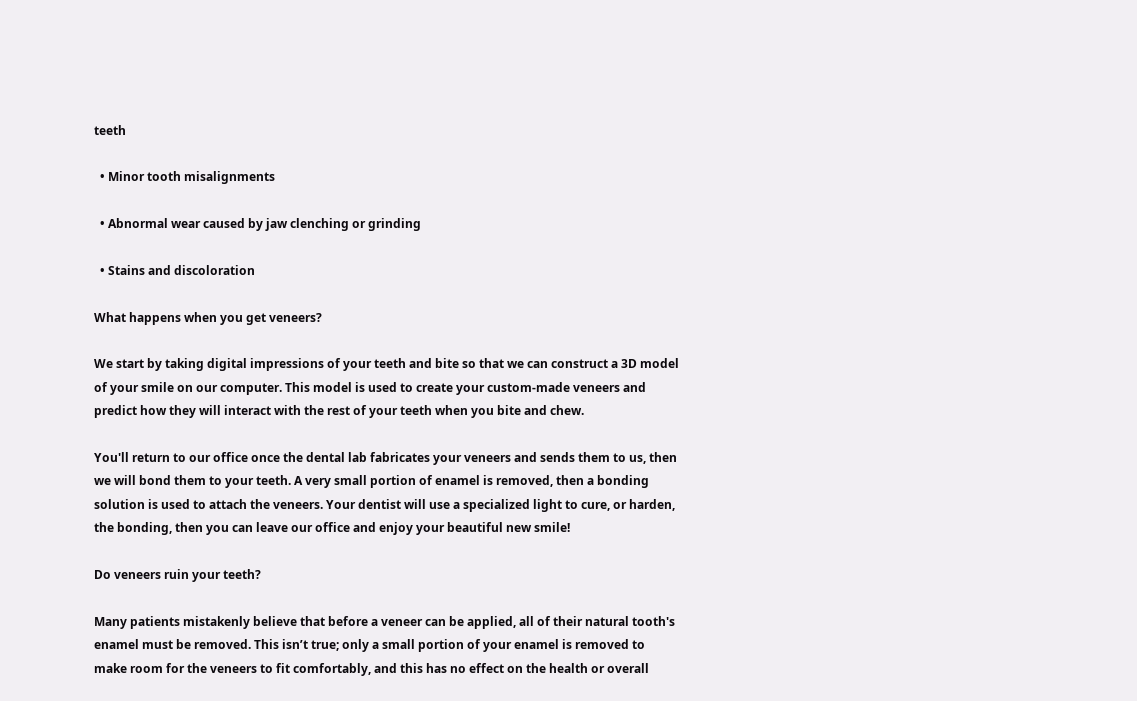teeth

  • Minor tooth misalignments

  • Abnormal wear caused by jaw clenching or grinding

  • Stains and discoloration

What happens when you get veneers?

We start by taking digital impressions of your teeth and bite so that we can construct a 3D model of your smile on our computer. This model is used to create your custom-made veneers and predict how they will interact with the rest of your teeth when you bite and chew.

You'll return to our office once the dental lab fabricates your veneers and sends them to us, then we will bond them to your teeth. A very small portion of enamel is removed, then a bonding solution is used to attach the veneers. Your dentist will use a specialized light to cure, or harden, the bonding, then you can leave our office and enjoy your beautiful new smile!

Do veneers ruin your teeth?

Many patients mistakenly believe that before a veneer can be applied, all of their natural tooth's enamel must be removed. This isn’t true; only a small portion of your enamel is removed to make room for the veneers to fit comfortably, and this has no effect on the health or overall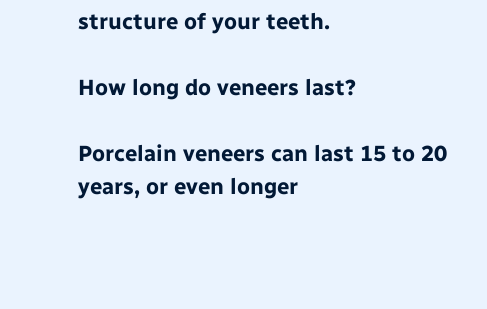structure of your teeth.

How long do veneers last?

Porcelain veneers can last 15 to 20 years, or even longer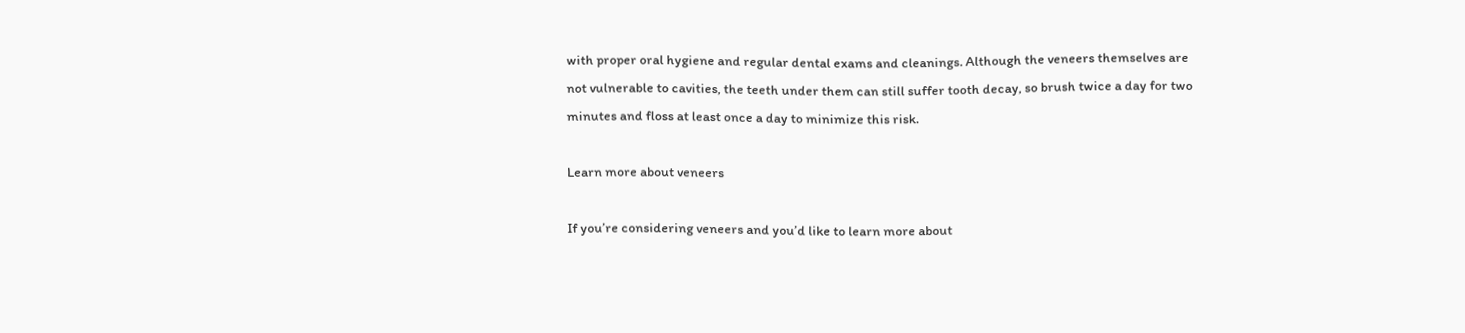with proper oral hygiene and regular dental exams and cleanings. Although the veneers themselves are not vulnerable to cavities, the teeth under them can still suffer tooth decay, so brush twice a day for two minutes and floss at least once a day to minimize this risk.

Learn more about veneers

If you’re considering veneers and you’d like to learn more about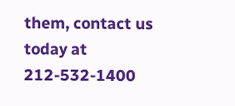them, contact us today at 212-532-1400